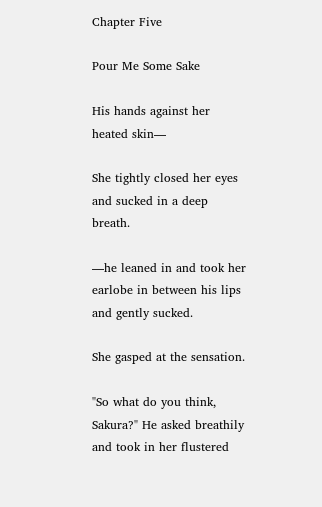Chapter Five

Pour Me Some Sake

His hands against her heated skin—

She tightly closed her eyes and sucked in a deep breath.

—he leaned in and took her earlobe in between his lips and gently sucked.

She gasped at the sensation.

"So what do you think, Sakura?" He asked breathily and took in her flustered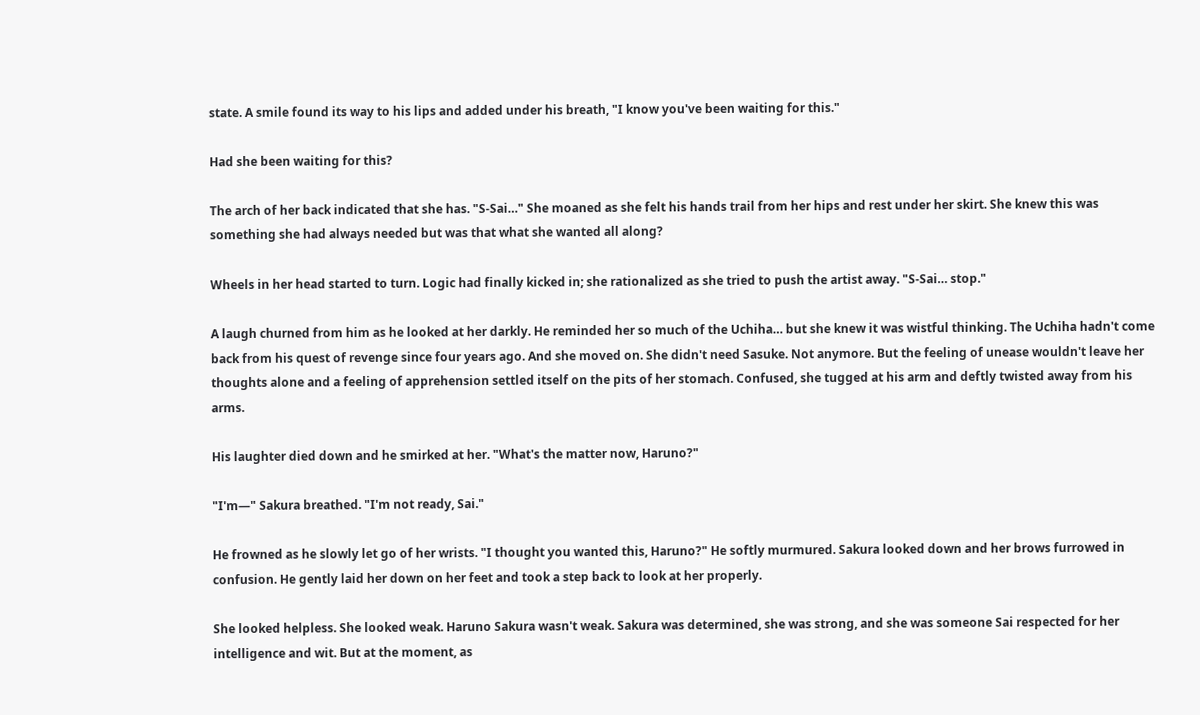state. A smile found its way to his lips and added under his breath, "I know you've been waiting for this."

Had she been waiting for this?

The arch of her back indicated that she has. "S-Sai…" She moaned as she felt his hands trail from her hips and rest under her skirt. She knew this was something she had always needed but was that what she wanted all along?

Wheels in her head started to turn. Logic had finally kicked in; she rationalized as she tried to push the artist away. "S-Sai… stop."

A laugh churned from him as he looked at her darkly. He reminded her so much of the Uchiha… but she knew it was wistful thinking. The Uchiha hadn't come back from his quest of revenge since four years ago. And she moved on. She didn't need Sasuke. Not anymore. But the feeling of unease wouldn't leave her thoughts alone and a feeling of apprehension settled itself on the pits of her stomach. Confused, she tugged at his arm and deftly twisted away from his arms.

His laughter died down and he smirked at her. "What's the matter now, Haruno?"

"I'm—" Sakura breathed. "I'm not ready, Sai."

He frowned as he slowly let go of her wrists. "I thought you wanted this, Haruno?" He softly murmured. Sakura looked down and her brows furrowed in confusion. He gently laid her down on her feet and took a step back to look at her properly.

She looked helpless. She looked weak. Haruno Sakura wasn't weak. Sakura was determined, she was strong, and she was someone Sai respected for her intelligence and wit. But at the moment, as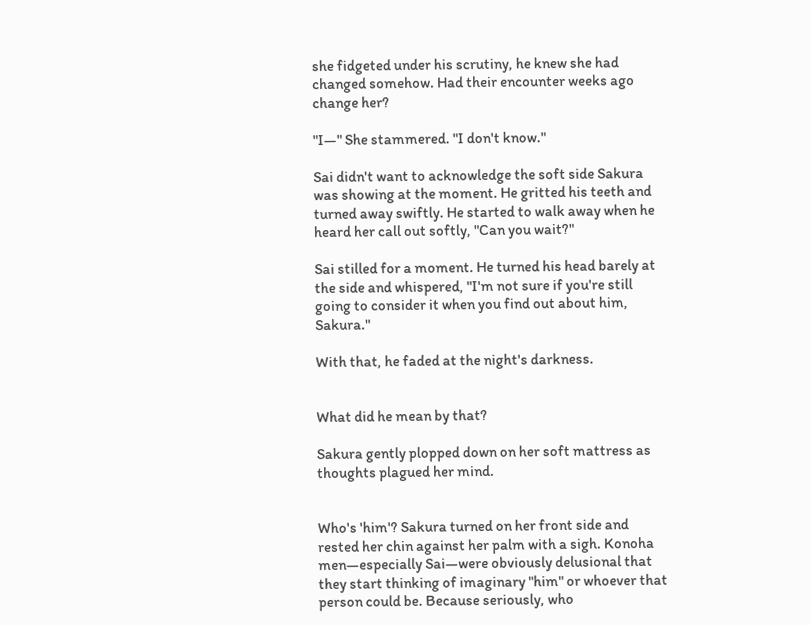she fidgeted under his scrutiny, he knew she had changed somehow. Had their encounter weeks ago change her?

"I—" She stammered. "I don't know."

Sai didn't want to acknowledge the soft side Sakura was showing at the moment. He gritted his teeth and turned away swiftly. He started to walk away when he heard her call out softly, "Can you wait?"

Sai stilled for a moment. He turned his head barely at the side and whispered, "I'm not sure if you're still going to consider it when you find out about him, Sakura."

With that, he faded at the night's darkness.


What did he mean by that?

Sakura gently plopped down on her soft mattress as thoughts plagued her mind.


Who's 'him'? Sakura turned on her front side and rested her chin against her palm with a sigh. Konoha men—especially Sai—were obviously delusional that they start thinking of imaginary "him" or whoever that person could be. Because seriously, who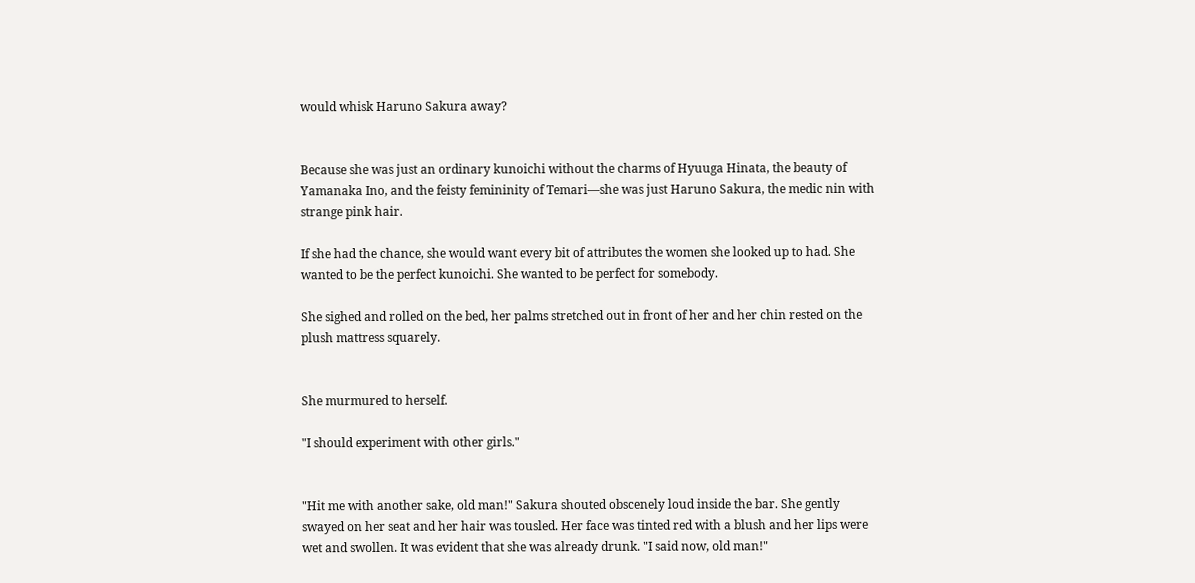would whisk Haruno Sakura away?


Because she was just an ordinary kunoichi without the charms of Hyuuga Hinata, the beauty of Yamanaka Ino, and the feisty femininity of Temari—she was just Haruno Sakura, the medic nin with strange pink hair.

If she had the chance, she would want every bit of attributes the women she looked up to had. She wanted to be the perfect kunoichi. She wanted to be perfect for somebody.

She sighed and rolled on the bed, her palms stretched out in front of her and her chin rested on the plush mattress squarely.


She murmured to herself.

"I should experiment with other girls."


"Hit me with another sake, old man!" Sakura shouted obscenely loud inside the bar. She gently swayed on her seat and her hair was tousled. Her face was tinted red with a blush and her lips were wet and swollen. It was evident that she was already drunk. "I said now, old man!"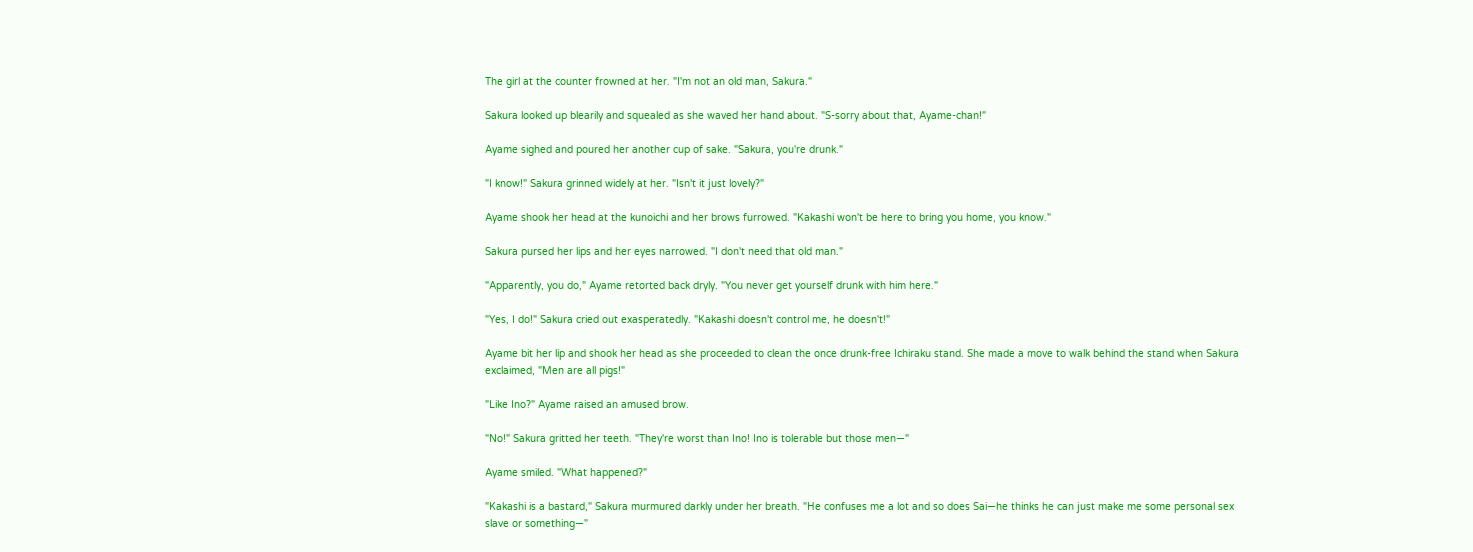The girl at the counter frowned at her. "I'm not an old man, Sakura."

Sakura looked up blearily and squealed as she waved her hand about. "S-sorry about that, Ayame-chan!"

Ayame sighed and poured her another cup of sake. "Sakura, you're drunk."

"I know!" Sakura grinned widely at her. "Isn't it just lovely?"

Ayame shook her head at the kunoichi and her brows furrowed. "Kakashi won't be here to bring you home, you know."

Sakura pursed her lips and her eyes narrowed. "I don't need that old man."

"Apparently, you do," Ayame retorted back dryly. "You never get yourself drunk with him here."

"Yes, I do!" Sakura cried out exasperatedly. "Kakashi doesn't control me, he doesn't!"

Ayame bit her lip and shook her head as she proceeded to clean the once drunk-free Ichiraku stand. She made a move to walk behind the stand when Sakura exclaimed, "Men are all pigs!"

"Like Ino?" Ayame raised an amused brow.

"No!" Sakura gritted her teeth. "They're worst than Ino! Ino is tolerable but those men—"

Ayame smiled. "What happened?"

"Kakashi is a bastard," Sakura murmured darkly under her breath. "He confuses me a lot and so does Sai—he thinks he can just make me some personal sex slave or something—"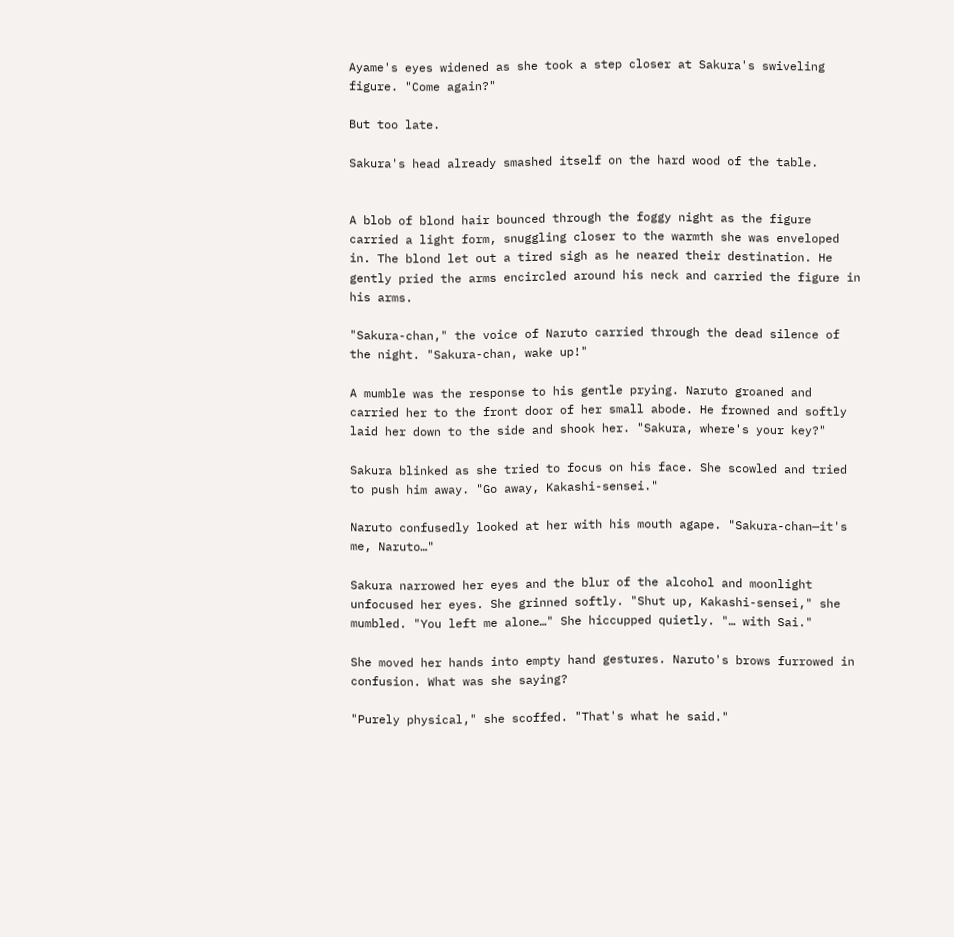Ayame's eyes widened as she took a step closer at Sakura's swiveling figure. "Come again?"

But too late.

Sakura's head already smashed itself on the hard wood of the table.


A blob of blond hair bounced through the foggy night as the figure carried a light form, snuggling closer to the warmth she was enveloped in. The blond let out a tired sigh as he neared their destination. He gently pried the arms encircled around his neck and carried the figure in his arms.

"Sakura-chan," the voice of Naruto carried through the dead silence of the night. "Sakura-chan, wake up!"

A mumble was the response to his gentle prying. Naruto groaned and carried her to the front door of her small abode. He frowned and softly laid her down to the side and shook her. "Sakura, where's your key?"

Sakura blinked as she tried to focus on his face. She scowled and tried to push him away. "Go away, Kakashi-sensei."

Naruto confusedly looked at her with his mouth agape. "Sakura-chan—it's me, Naruto…"

Sakura narrowed her eyes and the blur of the alcohol and moonlight unfocused her eyes. She grinned softly. "Shut up, Kakashi-sensei," she mumbled. "You left me alone…" She hiccupped quietly. "… with Sai."

She moved her hands into empty hand gestures. Naruto's brows furrowed in confusion. What was she saying?

"Purely physical," she scoffed. "That's what he said."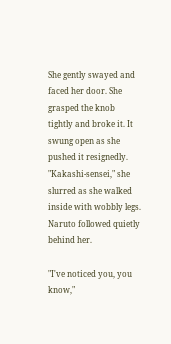She gently swayed and faced her door. She grasped the knob tightly and broke it. It swung open as she pushed it resignedly. "Kakashi-sensei," she slurred as she walked inside with wobbly legs. Naruto followed quietly behind her.

"I've noticed you, you know,"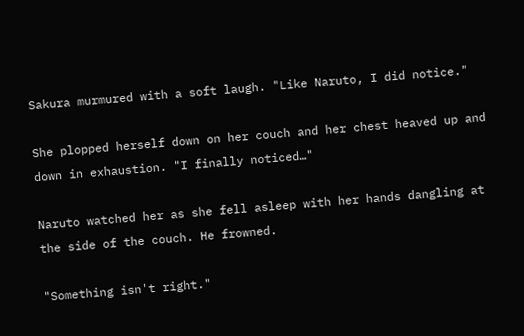Sakura murmured with a soft laugh. "Like Naruto, I did notice."

She plopped herself down on her couch and her chest heaved up and down in exhaustion. "I finally noticed…"

Naruto watched her as she fell asleep with her hands dangling at the side of the couch. He frowned.

"Something isn't right."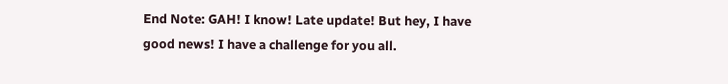End Note: GAH! I know! Late update! But hey, I have good news! I have a challenge for you all.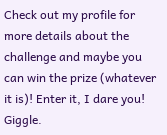Check out my profile for more details about the challenge and maybe you can win the prize (whatever it is)! Enter it, I dare you! Giggle.